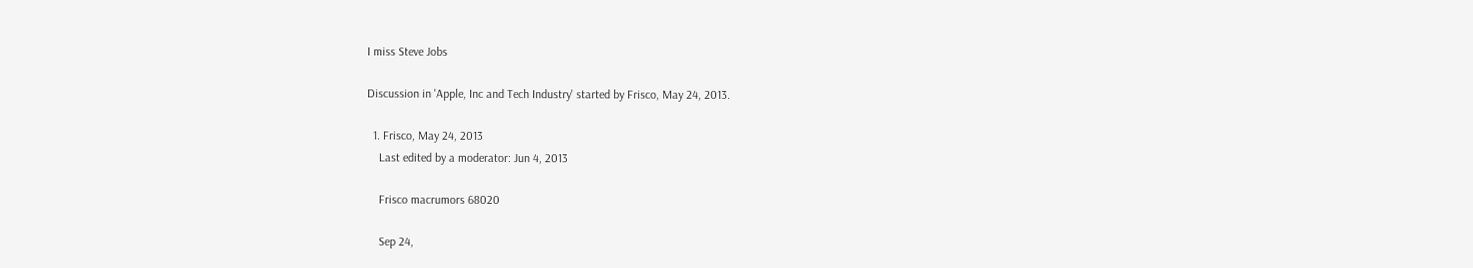I miss Steve Jobs

Discussion in 'Apple, Inc and Tech Industry' started by Frisco, May 24, 2013.

  1. Frisco, May 24, 2013
    Last edited by a moderator: Jun 4, 2013

    Frisco macrumors 68020

    Sep 24,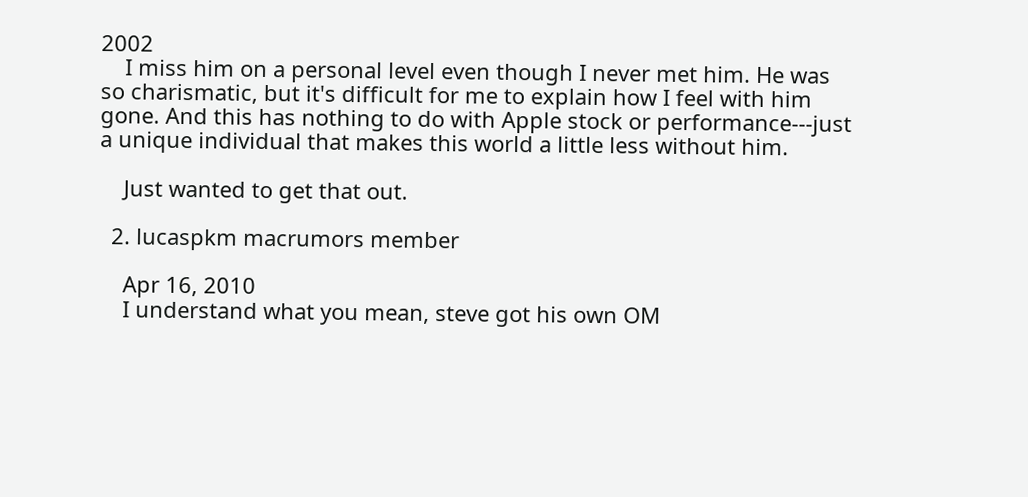2002
    I miss him on a personal level even though I never met him. He was so charismatic, but it's difficult for me to explain how I feel with him gone. And this has nothing to do with Apple stock or performance---just a unique individual that makes this world a little less without him.

    Just wanted to get that out.

  2. lucaspkm macrumors member

    Apr 16, 2010
    I understand what you mean, steve got his own OM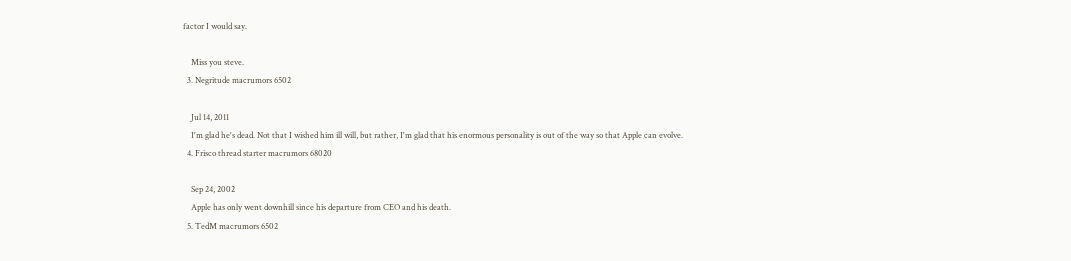factor I would say.

    Miss you steve.
  3. Negritude macrumors 6502

    Jul 14, 2011
    I'm glad he's dead. Not that I wished him ill will, but rather, I'm glad that his enormous personality is out of the way so that Apple can evolve.
  4. Frisco thread starter macrumors 68020

    Sep 24, 2002
    Apple has only went downhill since his departure from CEO and his death.
  5. TedM macrumors 6502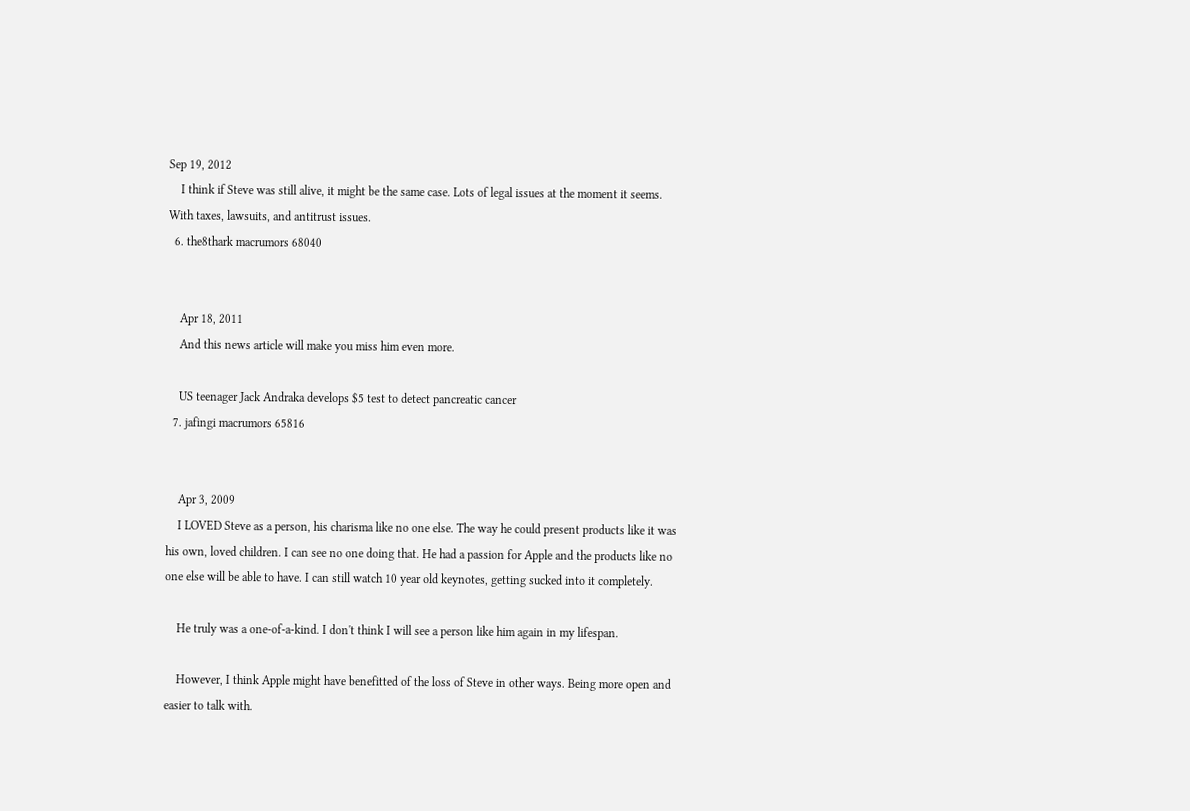Sep 19, 2012
    I think if Steve was still alive, it might be the same case. Lots of legal issues at the moment it seems. With taxes, lawsuits, and antitrust issues.
  6. the8thark macrumors 68040


    Apr 18, 2011
    And this news article will make you miss him even more.

    US teenager Jack Andraka develops $5 test to detect pancreatic cancer
  7. jafingi macrumors 65816


    Apr 3, 2009
    I LOVED Steve as a person, his charisma like no one else. The way he could present products like it was his own, loved children. I can see no one doing that. He had a passion for Apple and the products like no one else will be able to have. I can still watch 10 year old keynotes, getting sucked into it completely.

    He truly was a one-of-a-kind. I don't think I will see a person like him again in my lifespan.

    However, I think Apple might have benefitted of the loss of Steve in other ways. Being more open and easier to talk with.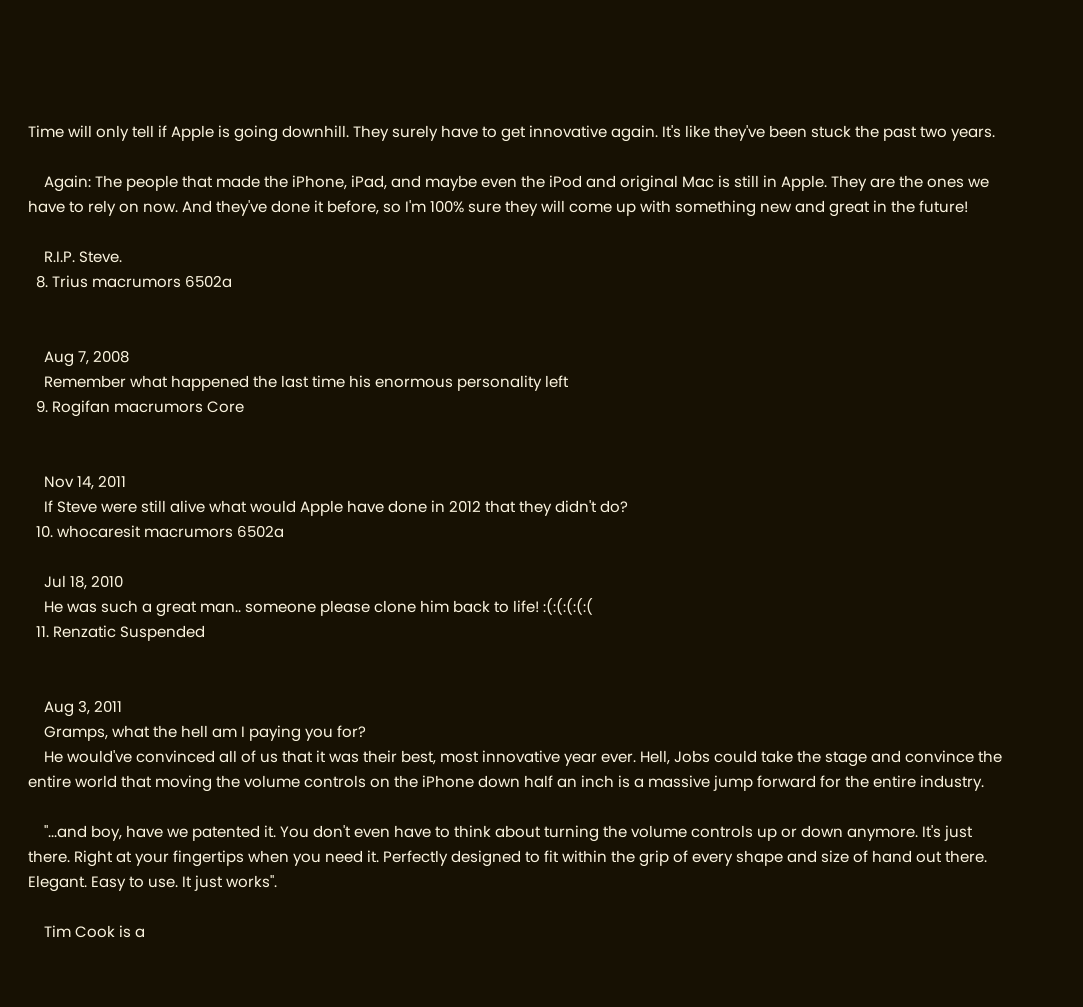Time will only tell if Apple is going downhill. They surely have to get innovative again. It's like they've been stuck the past two years.

    Again: The people that made the iPhone, iPad, and maybe even the iPod and original Mac is still in Apple. They are the ones we have to rely on now. And they've done it before, so I'm 100% sure they will come up with something new and great in the future!

    R.I.P. Steve.
  8. Trius macrumors 6502a


    Aug 7, 2008
    Remember what happened the last time his enormous personality left
  9. Rogifan macrumors Core


    Nov 14, 2011
    If Steve were still alive what would Apple have done in 2012 that they didn't do?
  10. whocaresit macrumors 6502a

    Jul 18, 2010
    He was such a great man.. someone please clone him back to life! :(:(:(:(:(
  11. Renzatic Suspended


    Aug 3, 2011
    Gramps, what the hell am I paying you for?
    He would've convinced all of us that it was their best, most innovative year ever. Hell, Jobs could take the stage and convince the entire world that moving the volume controls on the iPhone down half an inch is a massive jump forward for the entire industry.

    "...and boy, have we patented it. You don't even have to think about turning the volume controls up or down anymore. It's just there. Right at your fingertips when you need it. Perfectly designed to fit within the grip of every shape and size of hand out there. Elegant. Easy to use. It just works".

    Tim Cook is a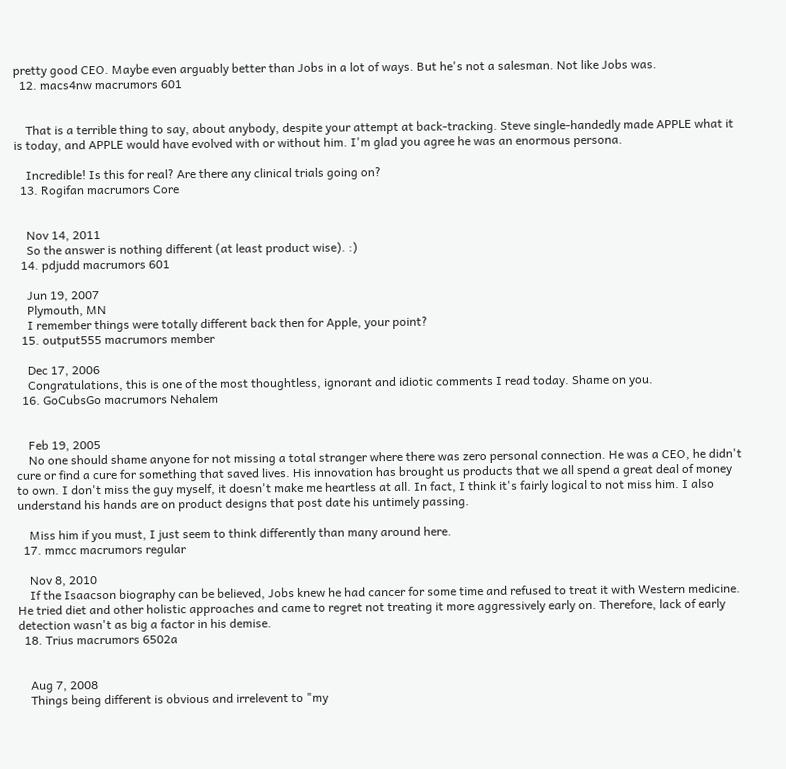pretty good CEO. Maybe even arguably better than Jobs in a lot of ways. But he's not a salesman. Not like Jobs was.
  12. macs4nw macrumors 601


    That is a terrible thing to say, about anybody, despite your attempt at back-tracking. Steve single-handedly made APPLE what it is today, and APPLE would have evolved with or without him. I'm glad you agree he was an enormous persona.

    Incredible! Is this for real? Are there any clinical trials going on?
  13. Rogifan macrumors Core


    Nov 14, 2011
    So the answer is nothing different (at least product wise). :)
  14. pdjudd macrumors 601

    Jun 19, 2007
    Plymouth, MN
    I remember things were totally different back then for Apple, your point?
  15. output555 macrumors member

    Dec 17, 2006
    Congratulations, this is one of the most thoughtless, ignorant and idiotic comments I read today. Shame on you.
  16. GoCubsGo macrumors Nehalem


    Feb 19, 2005
    No one should shame anyone for not missing a total stranger where there was zero personal connection. He was a CEO, he didn't cure or find a cure for something that saved lives. His innovation has brought us products that we all spend a great deal of money to own. I don't miss the guy myself, it doesn't make me heartless at all. In fact, I think it's fairly logical to not miss him. I also understand his hands are on product designs that post date his untimely passing.

    Miss him if you must, I just seem to think differently than many around here.
  17. mmcc macrumors regular

    Nov 8, 2010
    If the Isaacson biography can be believed, Jobs knew he had cancer for some time and refused to treat it with Western medicine. He tried diet and other holistic approaches and came to regret not treating it more aggressively early on. Therefore, lack of early detection wasn't as big a factor in his demise.
  18. Trius macrumors 6502a


    Aug 7, 2008
    Things being different is obvious and irrelevent to "my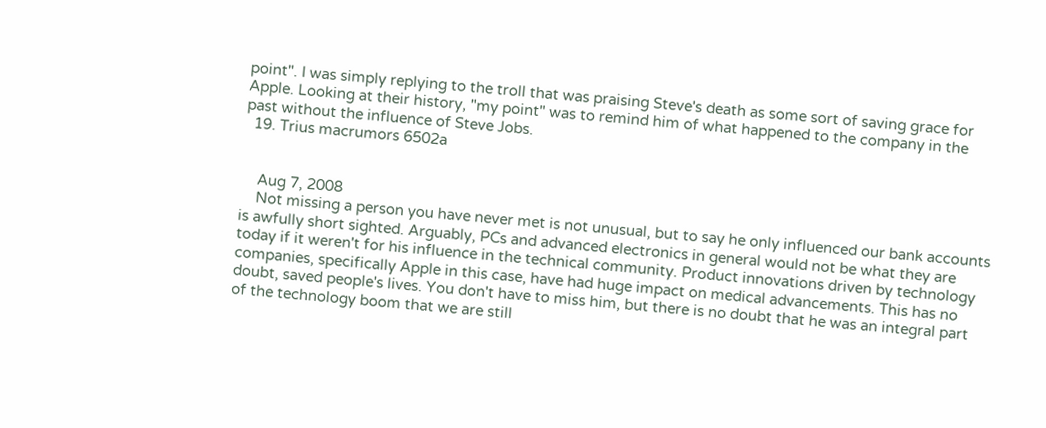point". I was simply replying to the troll that was praising Steve's death as some sort of saving grace for Apple. Looking at their history, "my point" was to remind him of what happened to the company in the past without the influence of Steve Jobs.
  19. Trius macrumors 6502a


    Aug 7, 2008
    Not missing a person you have never met is not unusual, but to say he only influenced our bank accounts is awfully short sighted. Arguably, PCs and advanced electronics in general would not be what they are today if it weren't for his influence in the technical community. Product innovations driven by technology companies, specifically Apple in this case, have had huge impact on medical advancements. This has no doubt, saved people's lives. You don't have to miss him, but there is no doubt that he was an integral part of the technology boom that we are still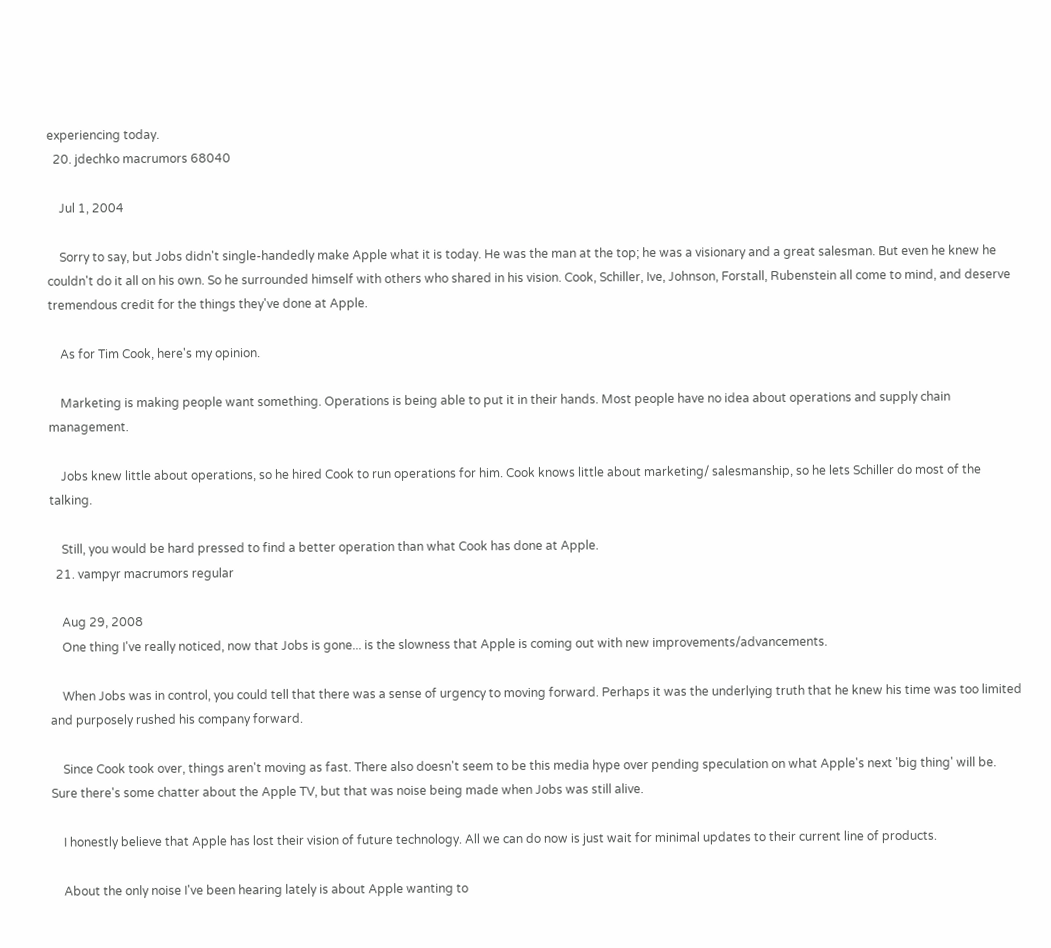experiencing today.
  20. jdechko macrumors 68040

    Jul 1, 2004

    Sorry to say, but Jobs didn't single-handedly make Apple what it is today. He was the man at the top; he was a visionary and a great salesman. But even he knew he couldn't do it all on his own. So he surrounded himself with others who shared in his vision. Cook, Schiller, Ive, Johnson, Forstall, Rubenstein all come to mind, and deserve tremendous credit for the things they've done at Apple.

    As for Tim Cook, here's my opinion.

    Marketing is making people want something. Operations is being able to put it in their hands. Most people have no idea about operations and supply chain management.

    Jobs knew little about operations, so he hired Cook to run operations for him. Cook knows little about marketing/ salesmanship, so he lets Schiller do most of the talking.

    Still, you would be hard pressed to find a better operation than what Cook has done at Apple.
  21. vampyr macrumors regular

    Aug 29, 2008
    One thing I've really noticed, now that Jobs is gone... is the slowness that Apple is coming out with new improvements/advancements.

    When Jobs was in control, you could tell that there was a sense of urgency to moving forward. Perhaps it was the underlying truth that he knew his time was too limited and purposely rushed his company forward.

    Since Cook took over, things aren't moving as fast. There also doesn't seem to be this media hype over pending speculation on what Apple's next 'big thing' will be. Sure there's some chatter about the Apple TV, but that was noise being made when Jobs was still alive.

    I honestly believe that Apple has lost their vision of future technology. All we can do now is just wait for minimal updates to their current line of products.

    About the only noise I've been hearing lately is about Apple wanting to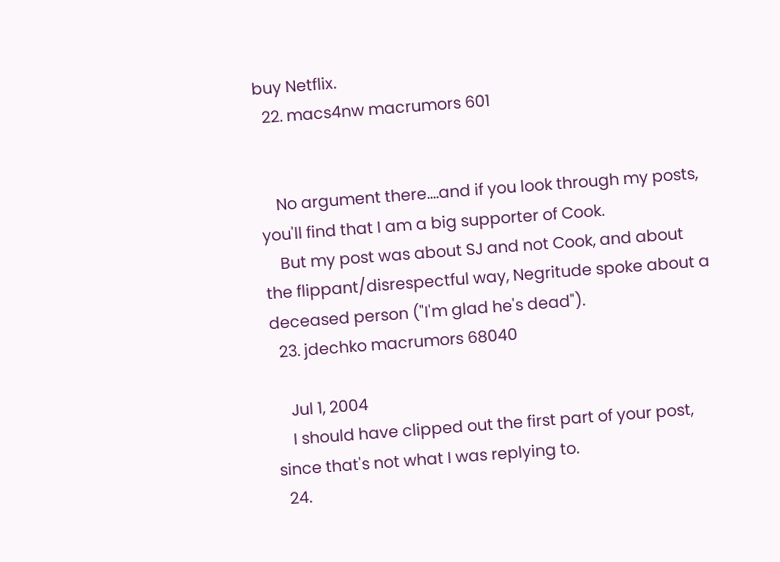buy Netflix.
  22. macs4nw macrumors 601


    No argument there....and if you look through my posts, you'll find that I am a big supporter of Cook.
    But my post was about SJ and not Cook, and about the flippant/disrespectful way, Negritude spoke about a deceased person ("I'm glad he's dead").
  23. jdechko macrumors 68040

    Jul 1, 2004
    I should have clipped out the first part of your post, since that's not what I was replying to.
  24.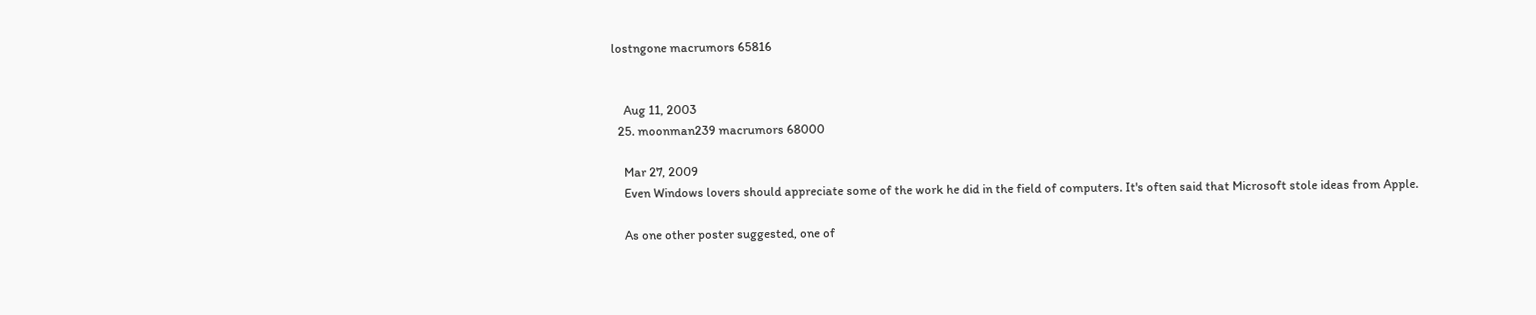lostngone macrumors 65816


    Aug 11, 2003
  25. moonman239 macrumors 68000

    Mar 27, 2009
    Even Windows lovers should appreciate some of the work he did in the field of computers. It's often said that Microsoft stole ideas from Apple.

    As one other poster suggested, one of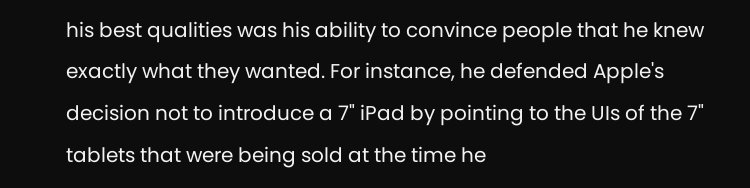his best qualities was his ability to convince people that he knew exactly what they wanted. For instance, he defended Apple's decision not to introduce a 7" iPad by pointing to the UIs of the 7" tablets that were being sold at the time he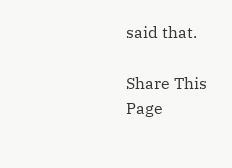said that.

Share This Page